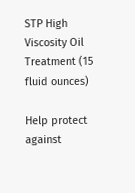STP High Viscosity Oil Treatment (15 fluid ounces)

Help protect against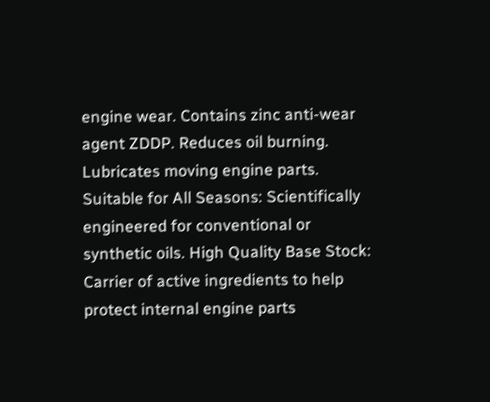engine wear. Contains zinc anti-wear agent ZDDP. Reduces oil burning. Lubricates moving engine parts. Suitable for All Seasons: Scientifically engineered for conventional or synthetic oils. High Quality Base Stock: Carrier of active ingredients to help protect internal engine parts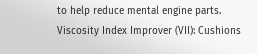to help reduce mental engine parts. Viscosity Index Improver (VII): Cushions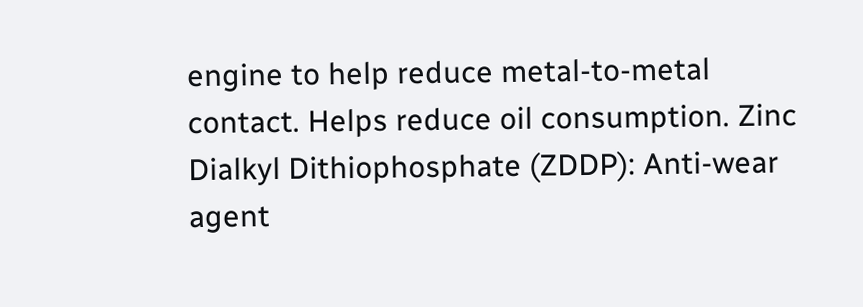engine to help reduce metal-to-metal contact. Helps reduce oil consumption. Zinc Dialkyl Dithiophosphate (ZDDP): Anti-wear agent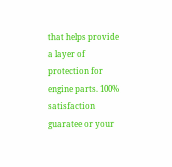that helps provide a layer of protection for engine parts. 100% satisfaction guaratee or your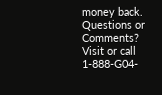money back. Questions or Comments? Visit or call 1-888-G04-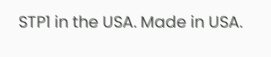STP1 in the USA. Made in USA.